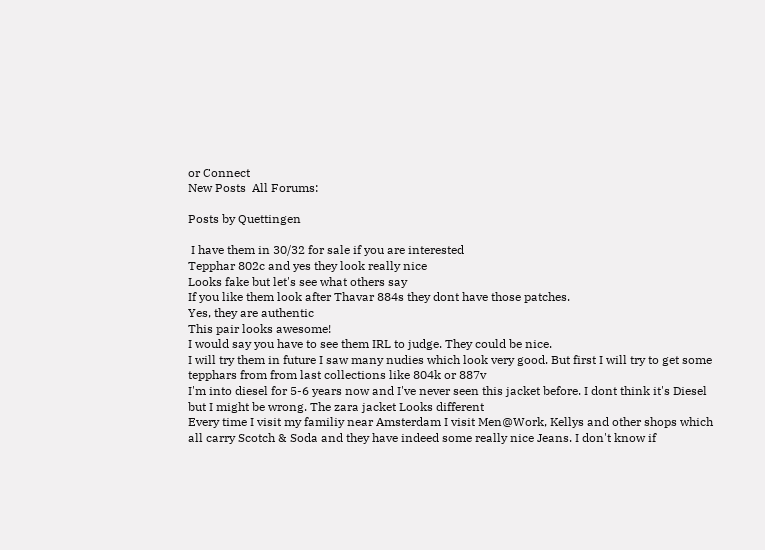or Connect
New Posts  All Forums:

Posts by Quettingen

 I have them in 30/32 for sale if you are interested
Tepphar 802c and yes they look really nice
Looks fake but let's see what others say
If you like them look after Thavar 884s they dont have those patches.
Yes, they are authentic
This pair looks awesome!
I would say you have to see them IRL to judge. They could be nice.
I will try them in future I saw many nudies which look very good. But first I will try to get some tepphars from from last collections like 804k or 887v
I'm into diesel for 5-6 years now and I've never seen this jacket before. I dont think it's Diesel but I might be wrong. The zara jacket Looks different
Every time I visit my familiy near Amsterdam I visit Men@Work, Kellys and other shops which all carry Scotch & Soda and they have indeed some really nice Jeans. I don't know if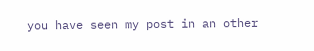you have seen my post in an other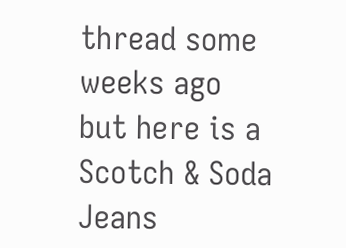thread some weeks ago but here is a Scotch & Soda Jeans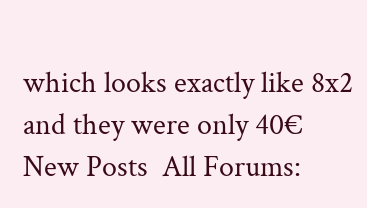which looks exactly like 8x2 and they were only 40€
New Posts  All Forums: